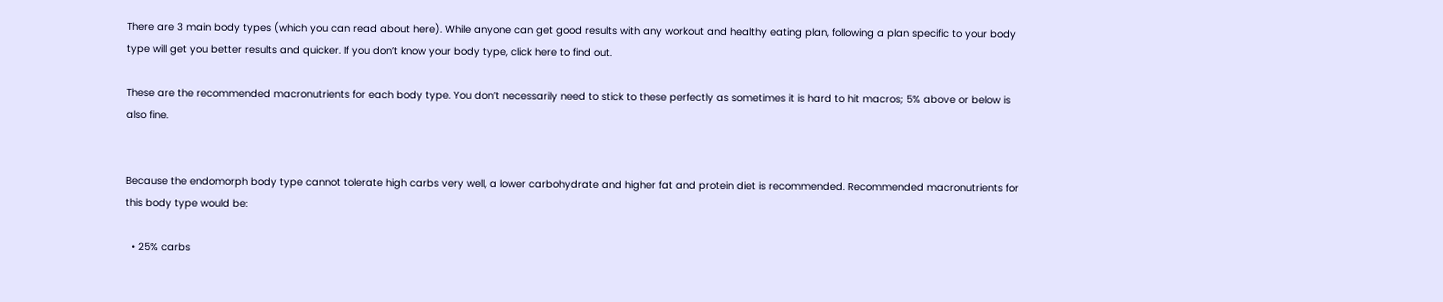There are 3 main body types (which you can read about here). While anyone can get good results with any workout and healthy eating plan, following a plan specific to your body type will get you better results and quicker. If you don’t know your body type, click here to find out.

These are the recommended macronutrients for each body type. You don’t necessarily need to stick to these perfectly as sometimes it is hard to hit macros; 5% above or below is also fine.


Because the endomorph body type cannot tolerate high carbs very well, a lower carbohydrate and higher fat and protein diet is recommended. Recommended macronutrients for this body type would be:

  • 25% carbs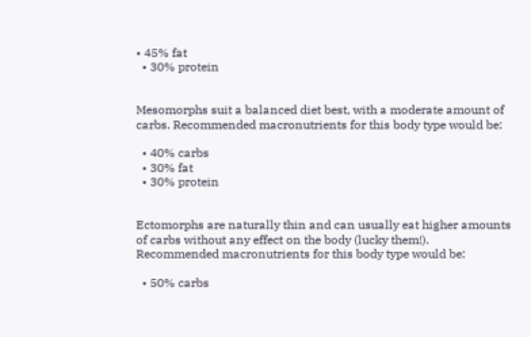• 45% fat
  • 30% protein


Mesomorphs suit a balanced diet best, with a moderate amount of carbs. Recommended macronutrients for this body type would be:

  • 40% carbs
  • 30% fat
  • 30% protein


Ectomorphs are naturally thin and can usually eat higher amounts of carbs without any effect on the body (lucky them!). Recommended macronutrients for this body type would be:

  • 50% carbs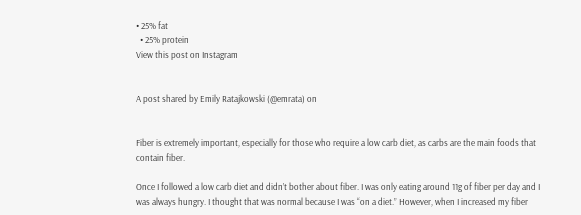• 25% fat
  • 25% protein
View this post on Instagram


A post shared by Emily Ratajkowski (@emrata) on


Fiber is extremely important, especially for those who require a low carb diet, as carbs are the main foods that contain fiber.

Once I followed a low carb diet and didn’t bother about fiber. I was only eating around 11g of fiber per day and I was always hungry. I thought that was normal because I was “on a diet.” However, when I increased my fiber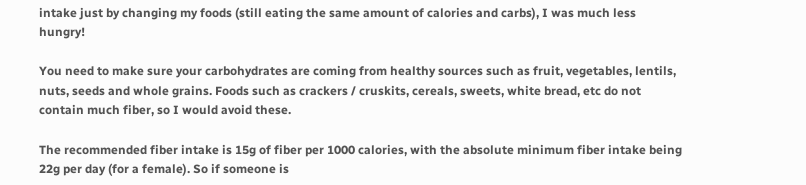intake just by changing my foods (still eating the same amount of calories and carbs), I was much less hungry!

You need to make sure your carbohydrates are coming from healthy sources such as fruit, vegetables, lentils, nuts, seeds and whole grains. Foods such as crackers / cruskits, cereals, sweets, white bread, etc do not contain much fiber, so I would avoid these.

The recommended fiber intake is 15g of fiber per 1000 calories, with the absolute minimum fiber intake being 22g per day (for a female). So if someone is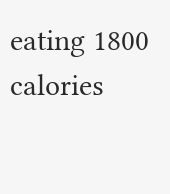eating 1800 calories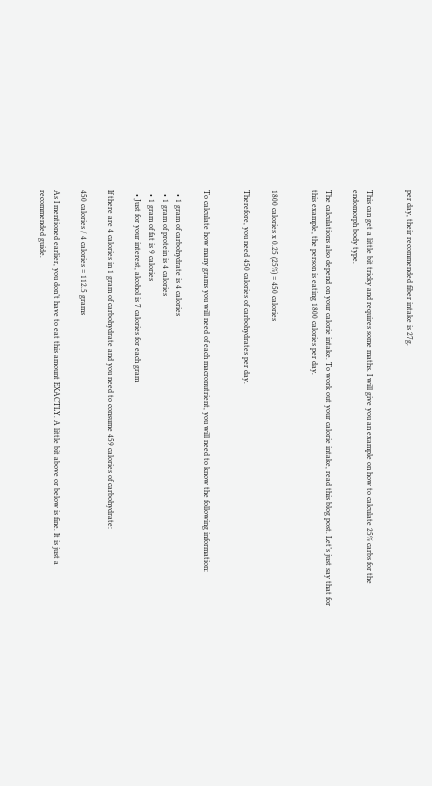per day, their recommended fiber intake is 27g.


This can get a little bit tricky and requires some maths. I will give you an example on how to calculate 25% carbs for the endomorph body type.

The calculations also depend on your calorie intake. To work out your calorie intake, read this blog post. Let’s just say that for this example, the person is eating 1800 calories per day.


1800 calories x 0.25 (25%) = 450 calories

Therefore, you need 450 calories of carbohydrates per day.


To calculate how many grams you will need of each macronutrient, you will need to know the following information:

  • 1 gram of carbohydrate is 4 calories
  • 1 gram of protein is 4 calories
  • 1 gram of fat is 9 calories
  • Just for your interest, alcohol is 7 calories for each gram

If there are 4 calories in 1 gram of carbohydrate and you need to consume 459 calories of carbohydrate:

450 calories / 4 calories = 112.5 grams

As I mentioned earlier, you don’t have to eat this amount EXACTLY. A little bit above or below is fine. It is just a recommended guide.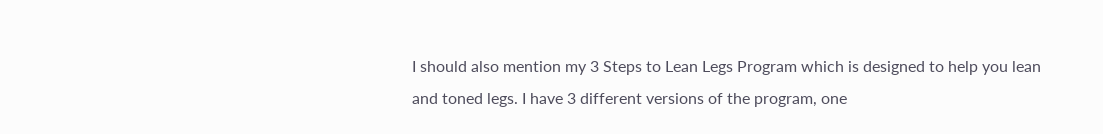I should also mention my 3 Steps to Lean Legs Program which is designed to help you lean and toned legs. I have 3 different versions of the program, one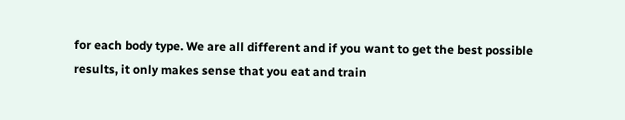for each body type. We are all different and if you want to get the best possible results, it only makes sense that you eat and train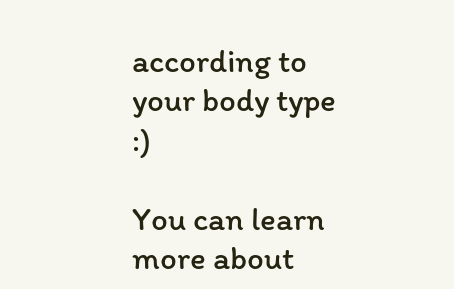according to your body type :)

You can learn more about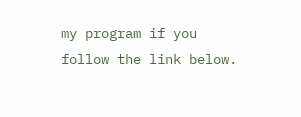my program if you follow the link below.